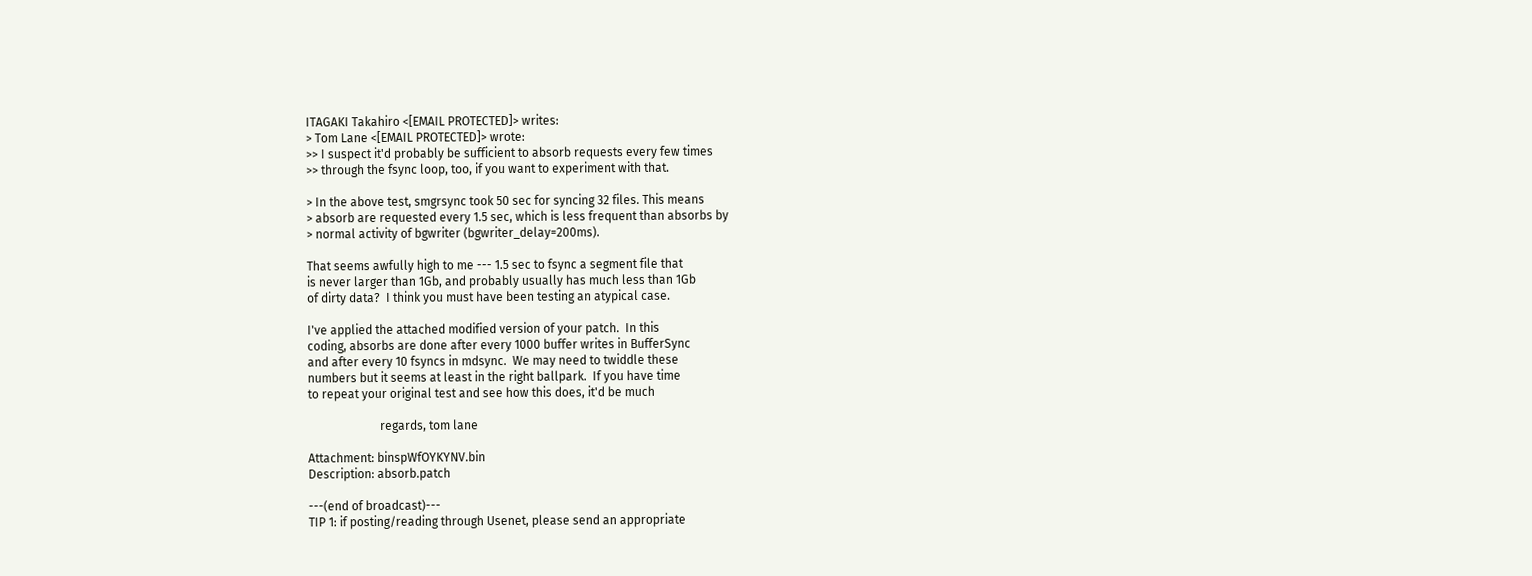ITAGAKI Takahiro <[EMAIL PROTECTED]> writes:
> Tom Lane <[EMAIL PROTECTED]> wrote:
>> I suspect it'd probably be sufficient to absorb requests every few times
>> through the fsync loop, too, if you want to experiment with that.

> In the above test, smgrsync took 50 sec for syncing 32 files. This means
> absorb are requested every 1.5 sec, which is less frequent than absorbs by
> normal activity of bgwriter (bgwriter_delay=200ms).

That seems awfully high to me --- 1.5 sec to fsync a segment file that
is never larger than 1Gb, and probably usually has much less than 1Gb
of dirty data?  I think you must have been testing an atypical case.

I've applied the attached modified version of your patch.  In this
coding, absorbs are done after every 1000 buffer writes in BufferSync
and after every 10 fsyncs in mdsync.  We may need to twiddle these
numbers but it seems at least in the right ballpark.  If you have time
to repeat your original test and see how this does, it'd be much

                        regards, tom lane

Attachment: binspWfOYKYNV.bin
Description: absorb.patch

---(end of broadcast)---
TIP 1: if posting/reading through Usenet, please send an appropriate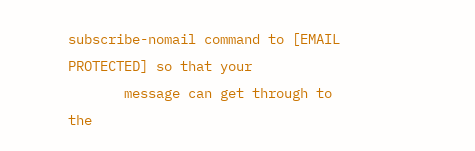subscribe-nomail command to [EMAIL PROTECTED] so that your
       message can get through to the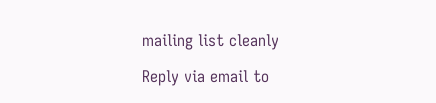mailing list cleanly

Reply via email to